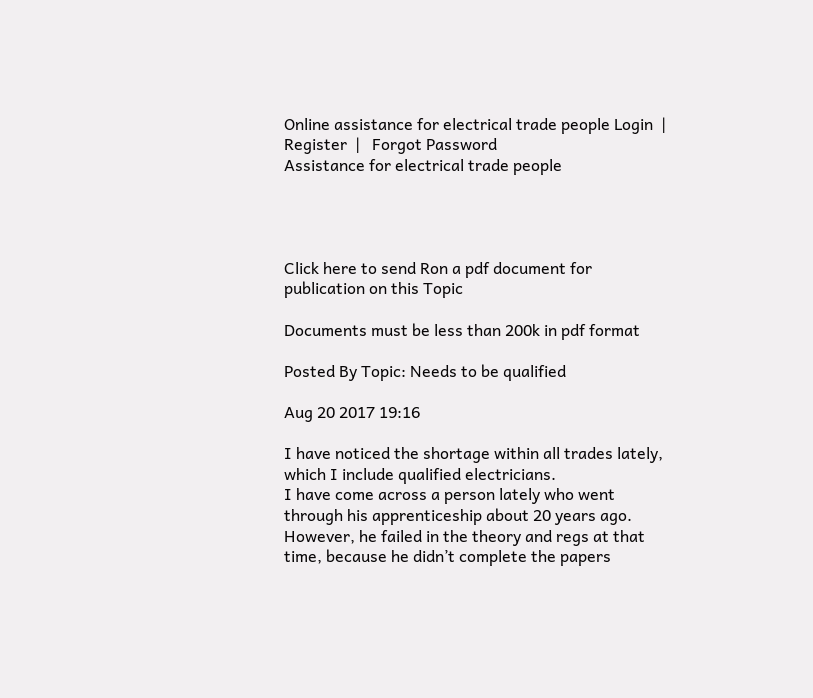Online assistance for electrical trade people Login  |  Register  |   Forgot Password
Assistance for electrical trade people




Click here to send Ron a pdf document for publication on this Topic

Documents must be less than 200k in pdf format

Posted By Topic: Needs to be qualified

Aug 20 2017 19:16

I have noticed the shortage within all trades lately, which I include qualified electricians.
I have come across a person lately who went through his apprenticeship about 20 years ago. However, he failed in the theory and regs at that time, because he didn’t complete the papers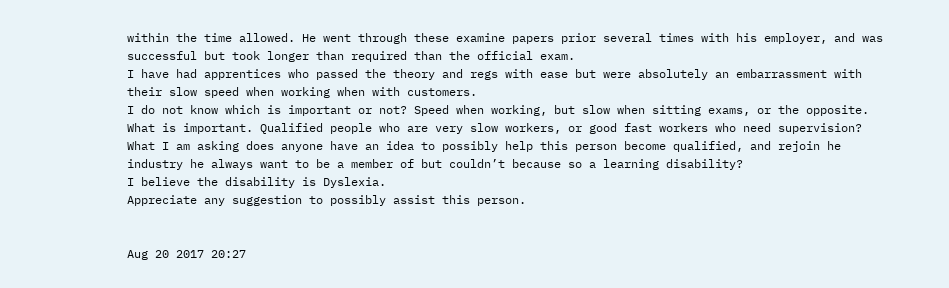within the time allowed. He went through these examine papers prior several times with his employer, and was successful but took longer than required than the official exam.
I have had apprentices who passed the theory and regs with ease but were absolutely an embarrassment with their slow speed when working when with customers.
I do not know which is important or not? Speed when working, but slow when sitting exams, or the opposite. What is important. Qualified people who are very slow workers, or good fast workers who need supervision?
What I am asking does anyone have an idea to possibly help this person become qualified, and rejoin he industry he always want to be a member of but couldn’t because so a learning disability?
I believe the disability is Dyslexia.
Appreciate any suggestion to possibly assist this person.


Aug 20 2017 20:27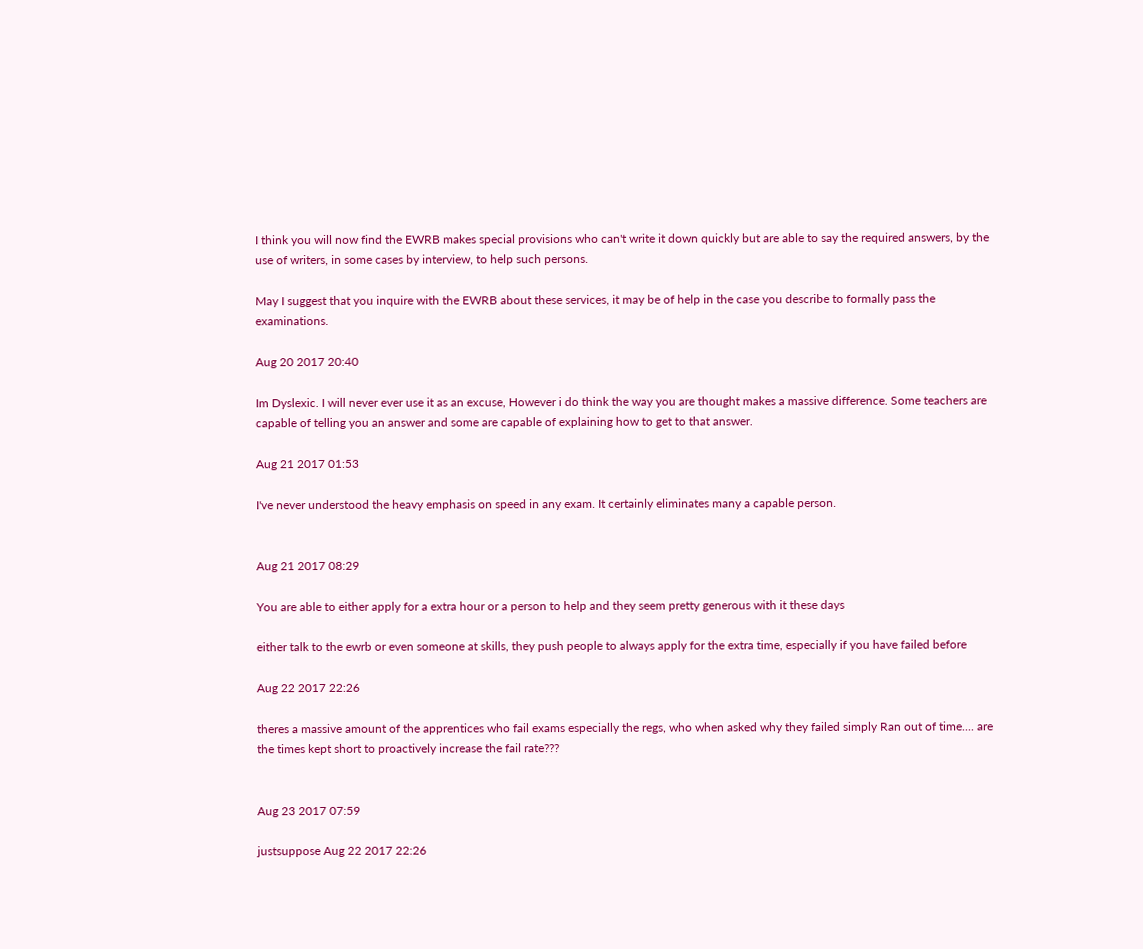I think you will now find the EWRB makes special provisions who can't write it down quickly but are able to say the required answers, by the use of writers, in some cases by interview, to help such persons.

May I suggest that you inquire with the EWRB about these services, it may be of help in the case you describe to formally pass the examinations.

Aug 20 2017 20:40

Im Dyslexic. I will never ever use it as an excuse, However i do think the way you are thought makes a massive difference. Some teachers are capable of telling you an answer and some are capable of explaining how to get to that answer.

Aug 21 2017 01:53

I've never understood the heavy emphasis on speed in any exam. It certainly eliminates many a capable person.


Aug 21 2017 08:29

You are able to either apply for a extra hour or a person to help and they seem pretty generous with it these days

either talk to the ewrb or even someone at skills, they push people to always apply for the extra time, especially if you have failed before

Aug 22 2017 22:26

theres a massive amount of the apprentices who fail exams especially the regs, who when asked why they failed simply Ran out of time.... are the times kept short to proactively increase the fail rate???


Aug 23 2017 07:59

justsuppose Aug 22 2017 22:26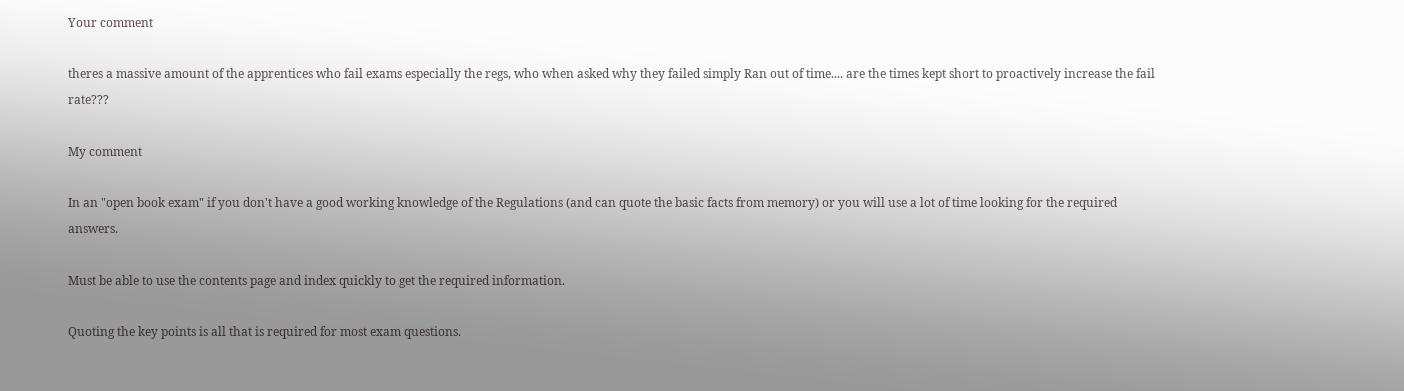Your comment

theres a massive amount of the apprentices who fail exams especially the regs, who when asked why they failed simply Ran out of time.... are the times kept short to proactively increase the fail rate???

My comment

In an "open book exam" if you don't have a good working knowledge of the Regulations (and can quote the basic facts from memory) or you will use a lot of time looking for the required answers.

Must be able to use the contents page and index quickly to get the required information.

Quoting the key points is all that is required for most exam questions.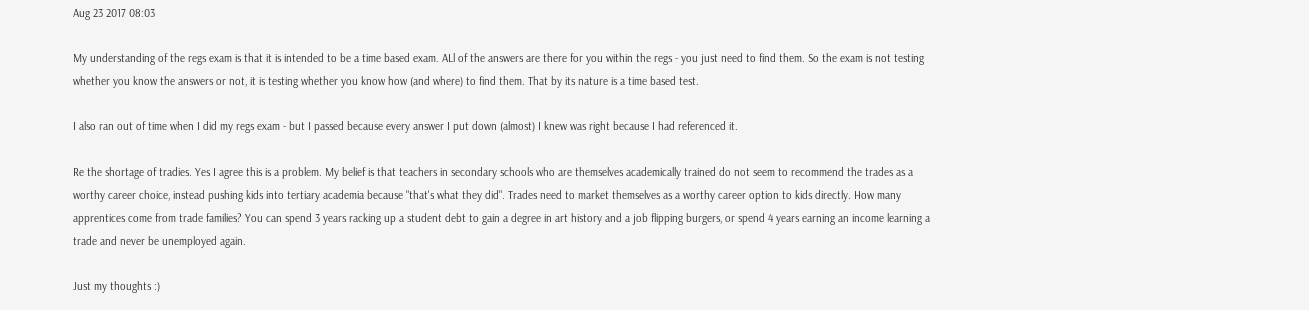Aug 23 2017 08:03

My understanding of the regs exam is that it is intended to be a time based exam. ALl of the answers are there for you within the regs - you just need to find them. So the exam is not testing whether you know the answers or not, it is testing whether you know how (and where) to find them. That by its nature is a time based test.

I also ran out of time when I did my regs exam - but I passed because every answer I put down (almost) I knew was right because I had referenced it.

Re the shortage of tradies. Yes I agree this is a problem. My belief is that teachers in secondary schools who are themselves academically trained do not seem to recommend the trades as a worthy career choice, instead pushing kids into tertiary academia because "that's what they did". Trades need to market themselves as a worthy career option to kids directly. How many apprentices come from trade families? You can spend 3 years racking up a student debt to gain a degree in art history and a job flipping burgers, or spend 4 years earning an income learning a trade and never be unemployed again.

Just my thoughts :)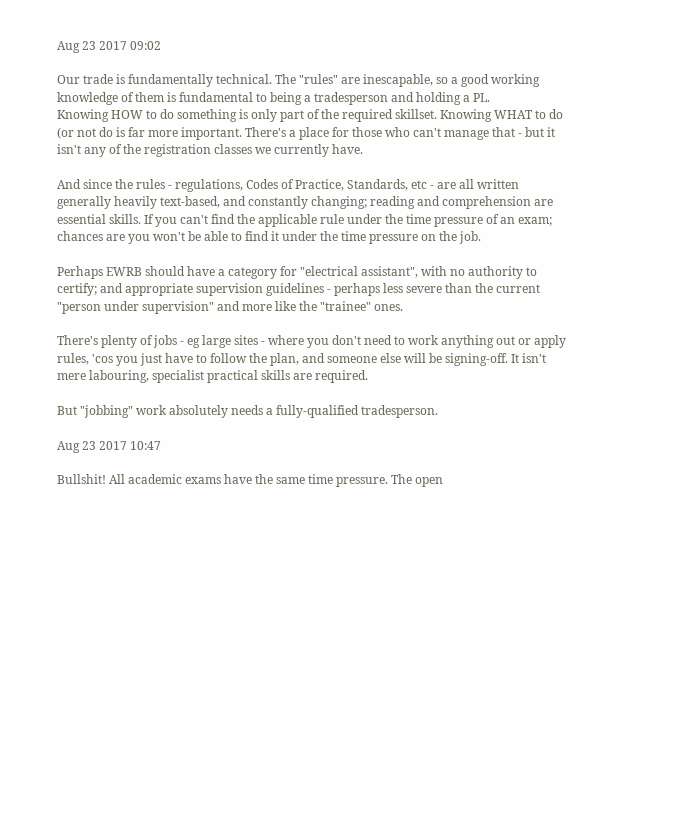Aug 23 2017 09:02

Our trade is fundamentally technical. The "rules" are inescapable, so a good working knowledge of them is fundamental to being a tradesperson and holding a PL.
Knowing HOW to do something is only part of the required skillset. Knowing WHAT to do (or not do is far more important. There's a place for those who can't manage that - but it isn't any of the registration classes we currently have.

And since the rules - regulations, Codes of Practice, Standards, etc - are all written generally heavily text-based, and constantly changing; reading and comprehension are essential skills. If you can't find the applicable rule under the time pressure of an exam; chances are you won't be able to find it under the time pressure on the job.

Perhaps EWRB should have a category for "electrical assistant", with no authority to certify; and appropriate supervision guidelines - perhaps less severe than the current "person under supervision" and more like the "trainee" ones.

There's plenty of jobs - eg large sites - where you don't need to work anything out or apply rules, 'cos you just have to follow the plan, and someone else will be signing-off. It isn't mere labouring, specialist practical skills are required.

But "jobbing" work absolutely needs a fully-qualified tradesperson.

Aug 23 2017 10:47

Bullshit! All academic exams have the same time pressure. The open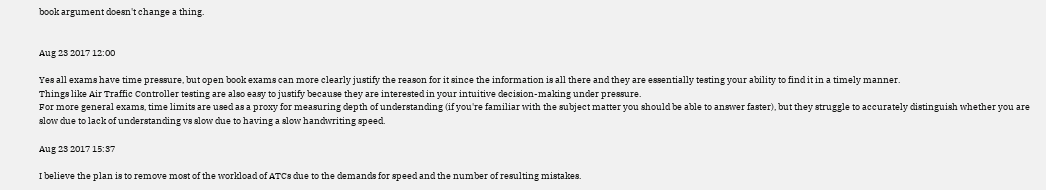book argument doesn't change a thing.


Aug 23 2017 12:00

Yes all exams have time pressure, but open book exams can more clearly justify the reason for it since the information is all there and they are essentially testing your ability to find it in a timely manner.
Things like Air Traffic Controller testing are also easy to justify because they are interested in your intuitive decision-making under pressure.
For more general exams, time limits are used as a proxy for measuring depth of understanding (if you're familiar with the subject matter you should be able to answer faster), but they struggle to accurately distinguish whether you are slow due to lack of understanding vs slow due to having a slow handwriting speed.

Aug 23 2017 15:37

I believe the plan is to remove most of the workload of ATCs due to the demands for speed and the number of resulting mistakes.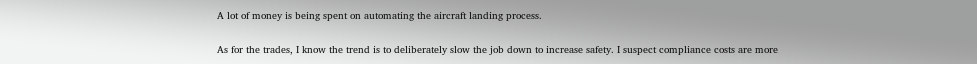A lot of money is being spent on automating the aircraft landing process.

As for the trades, I know the trend is to deliberately slow the job down to increase safety. I suspect compliance costs are more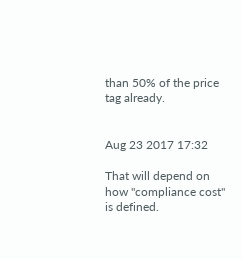than 50% of the price tag already.


Aug 23 2017 17:32

That will depend on how "compliance cost" is defined.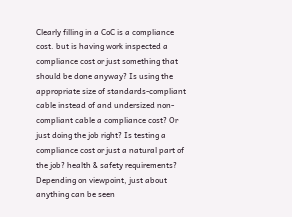Clearly filling in a CoC is a compliance cost. but is having work inspected a compliance cost or just something that should be done anyway? Is using the appropriate size of standards-compliant cable instead of and undersized non-compliant cable a compliance cost? Or just doing the job right? Is testing a compliance cost or just a natural part of the job? health & safety requirements?
Depending on viewpoint, just about anything can be seen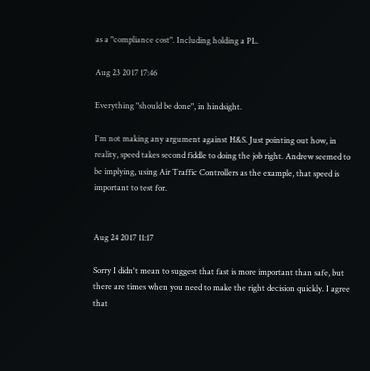as a "compliance cost". Including holding a PL.

Aug 23 2017 17:46

Everything "should be done", in hindsight.

I'm not making any argument against H&S. Just pointing out how, in reality, speed takes second fiddle to doing the job right. Andrew seemed to be implying, using Air Traffic Controllers as the example, that speed is important to test for.


Aug 24 2017 11:17

Sorry I didn't mean to suggest that fast is more important than safe, but there are times when you need to make the right decision quickly. I agree that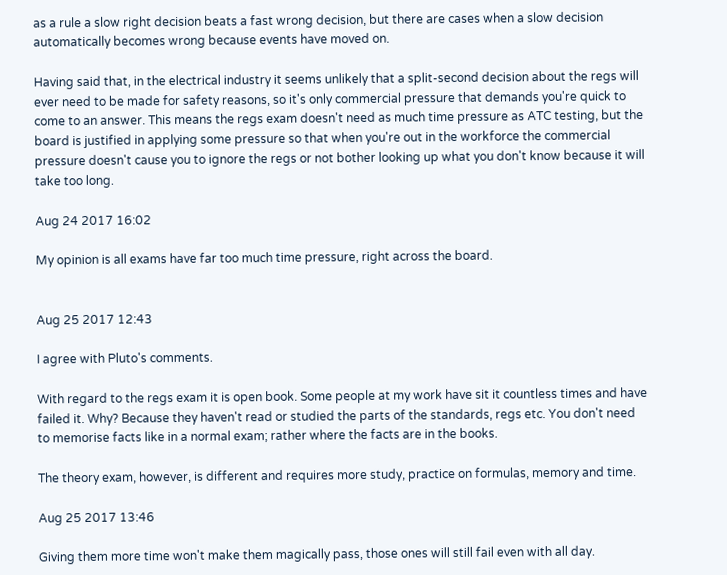as a rule a slow right decision beats a fast wrong decision, but there are cases when a slow decision automatically becomes wrong because events have moved on.

Having said that, in the electrical industry it seems unlikely that a split-second decision about the regs will ever need to be made for safety reasons, so it's only commercial pressure that demands you're quick to come to an answer. This means the regs exam doesn't need as much time pressure as ATC testing, but the board is justified in applying some pressure so that when you're out in the workforce the commercial pressure doesn't cause you to ignore the regs or not bother looking up what you don't know because it will take too long.

Aug 24 2017 16:02

My opinion is all exams have far too much time pressure, right across the board.


Aug 25 2017 12:43

I agree with Pluto's comments.

With regard to the regs exam it is open book. Some people at my work have sit it countless times and have failed it. Why? Because they haven't read or studied the parts of the standards, regs etc. You don't need to memorise facts like in a normal exam; rather where the facts are in the books.

The theory exam, however, is different and requires more study, practice on formulas, memory and time.

Aug 25 2017 13:46

Giving them more time won't make them magically pass, those ones will still fail even with all day.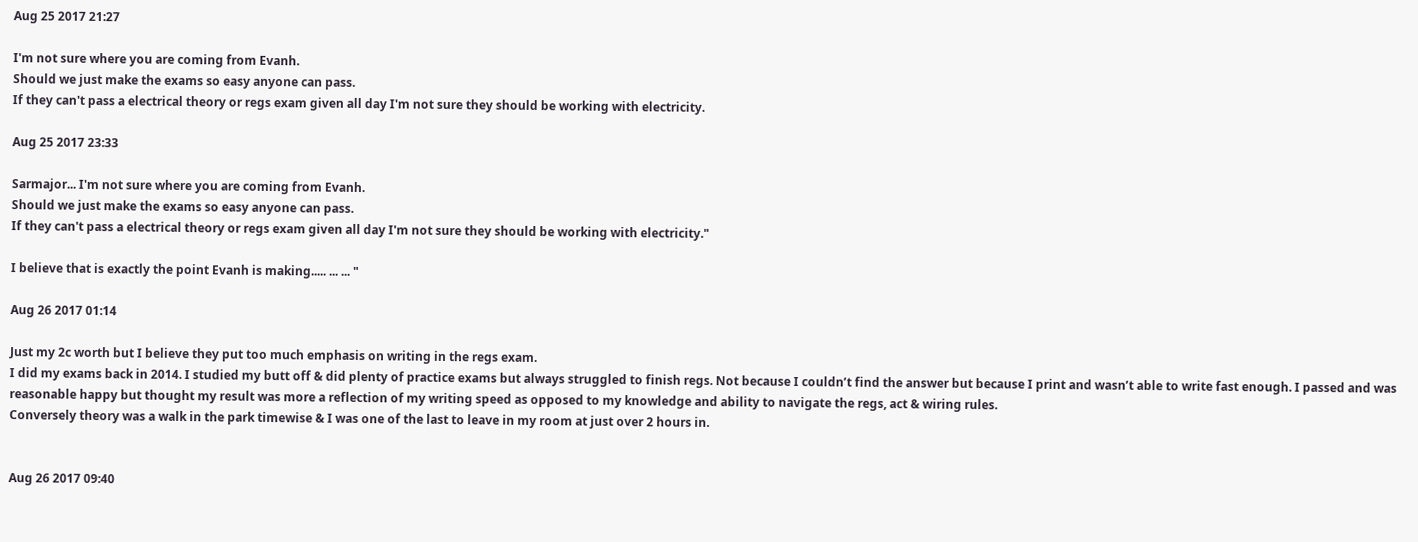Aug 25 2017 21:27

I'm not sure where you are coming from Evanh.
Should we just make the exams so easy anyone can pass.
If they can't pass a electrical theory or regs exam given all day I'm not sure they should be working with electricity.

Aug 25 2017 23:33

Sarmajor... I'm not sure where you are coming from Evanh.
Should we just make the exams so easy anyone can pass.
If they can't pass a electrical theory or regs exam given all day I'm not sure they should be working with electricity."

I believe that is exactly the point Evanh is making..... ... ... "

Aug 26 2017 01:14

Just my 2c worth but I believe they put too much emphasis on writing in the regs exam.
I did my exams back in 2014. I studied my butt off & did plenty of practice exams but always struggled to finish regs. Not because I couldn’t find the answer but because I print and wasn’t able to write fast enough. I passed and was reasonable happy but thought my result was more a reflection of my writing speed as opposed to my knowledge and ability to navigate the regs, act & wiring rules.
Conversely theory was a walk in the park timewise & I was one of the last to leave in my room at just over 2 hours in.


Aug 26 2017 09:40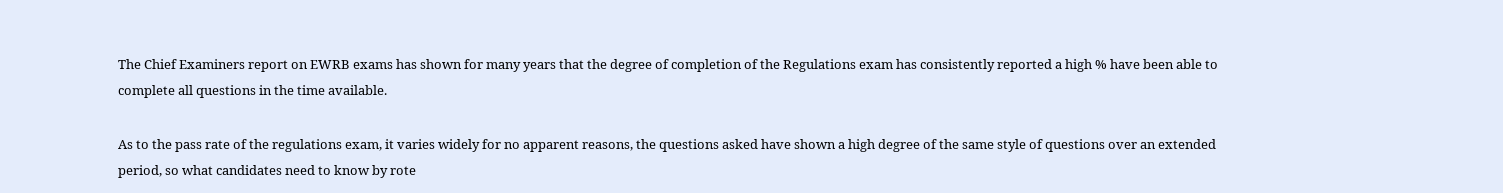The Chief Examiners report on EWRB exams has shown for many years that the degree of completion of the Regulations exam has consistently reported a high % have been able to complete all questions in the time available.

As to the pass rate of the regulations exam, it varies widely for no apparent reasons, the questions asked have shown a high degree of the same style of questions over an extended period, so what candidates need to know by rote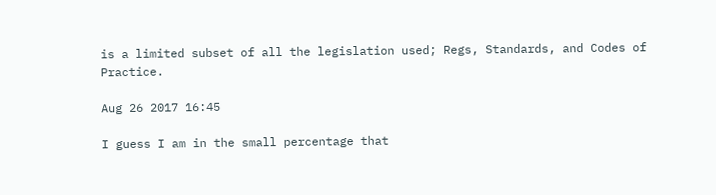is a limited subset of all the legislation used; Regs, Standards, and Codes of Practice.

Aug 26 2017 16:45

I guess I am in the small percentage that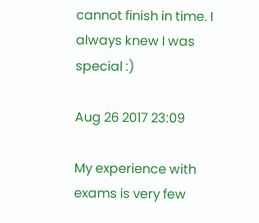cannot finish in time. I always knew I was special :)

Aug 26 2017 23:09

My experience with exams is very few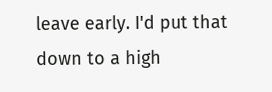leave early. I'd put that down to a high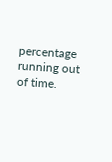percentage running out of time.